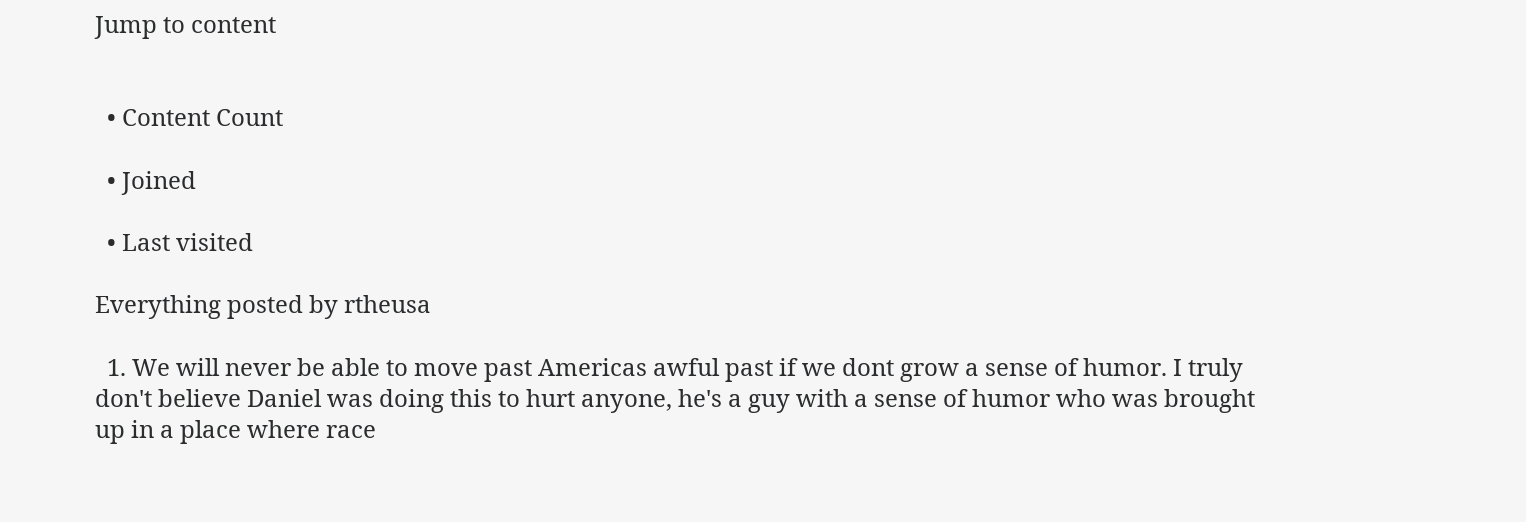Jump to content


  • Content Count

  • Joined

  • Last visited

Everything posted by rtheusa

  1. We will never be able to move past Americas awful past if we dont grow a sense of humor. I truly don't believe Daniel was doing this to hurt anyone, he's a guy with a sense of humor who was brought up in a place where race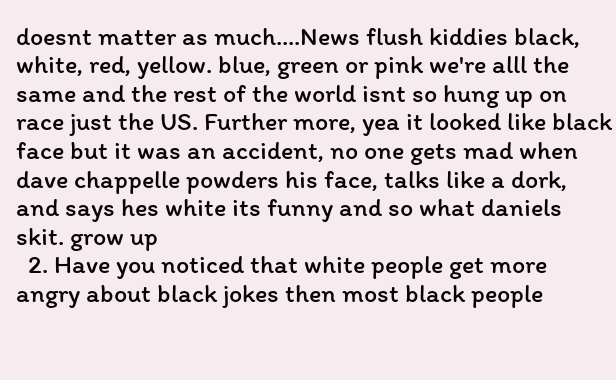doesnt matter as much....News flush kiddies black, white, red, yellow. blue, green or pink we're alll the same and the rest of the world isnt so hung up on race just the US. Further more, yea it looked like black face but it was an accident, no one gets mad when dave chappelle powders his face, talks like a dork, and says hes white its funny and so what daniels skit. grow up
  2. Have you noticed that white people get more angry about black jokes then most black people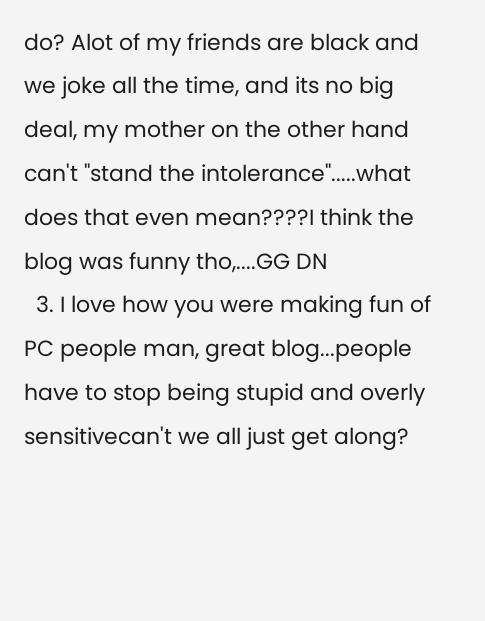do? Alot of my friends are black and we joke all the time, and its no big deal, my mother on the other hand can't "stand the intolerance".....what does that even mean????I think the blog was funny tho,....GG DN
  3. I love how you were making fun of PC people man, great blog...people have to stop being stupid and overly sensitivecan't we all just get along?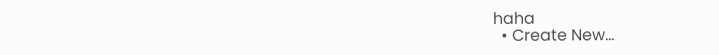haha
  • Create New...